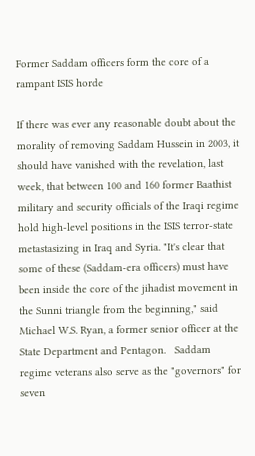Former Saddam officers form the core of a rampant ISIS horde

If there was ever any reasonable doubt about the morality of removing Saddam Hussein in 2003, it should have vanished with the revelation, last week, that between 100 and 160 former Baathist military and security officials of the Iraqi regime hold high-level positions in the ISIS terror-state metastasizing in Iraq and Syria. "It's clear that some of these (Saddam-era officers) must have been inside the core of the jihadist movement in the Sunni triangle from the beginning," said Michael W.S. Ryan, a former senior officer at the State Department and Pentagon.   Saddam regime veterans also serve as the "governors" for seven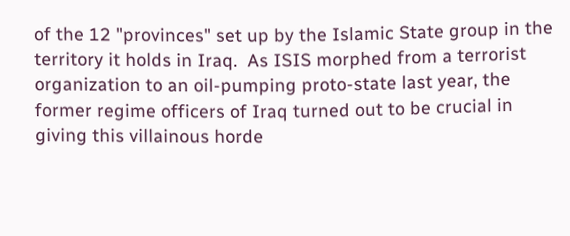of the 12 "provinces" set up by the Islamic State group in the territory it holds in Iraq.  As ISIS morphed from a terrorist organization to an oil-pumping proto-state last year, the former regime officers of Iraq turned out to be crucial in giving this villainous horde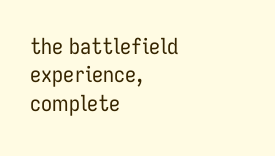the battlefield experience, complete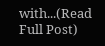with...(Read Full Post)